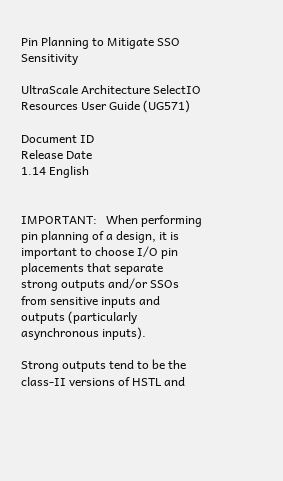Pin Planning to Mitigate SSO Sensitivity

UltraScale Architecture SelectIO Resources User Guide (UG571)

Document ID
Release Date
1.14 English


IMPORTANT:   When performing pin planning of a design, it is important to choose I/O pin placements that separate strong outputs and/or SSOs from sensitive inputs and outputs (particularly asynchronous inputs).

Strong outputs tend to be the class-II versions of HSTL and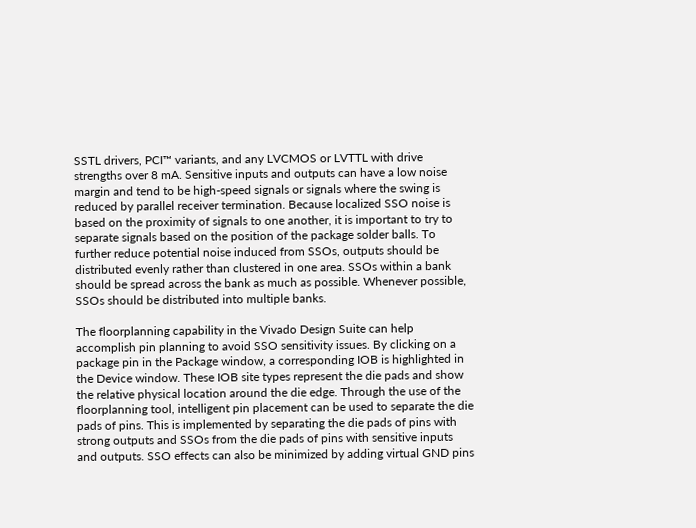SSTL drivers, PCI™ variants, and any LVCMOS or LVTTL with drive strengths over 8 mA. Sensitive inputs and outputs can have a low noise margin and tend to be high-speed signals or signals where the swing is reduced by parallel receiver termination. Because localized SSO noise is based on the proximity of signals to one another, it is important to try to separate signals based on the position of the package solder balls. To further reduce potential noise induced from SSOs, outputs should be distributed evenly rather than clustered in one area. SSOs within a bank should be spread across the bank as much as possible. Whenever possible, SSOs should be distributed into multiple banks.

The floorplanning capability in the Vivado Design Suite can help accomplish pin planning to avoid SSO sensitivity issues. By clicking on a package pin in the Package window, a corresponding IOB is highlighted in the Device window. These IOB site types represent the die pads and show the relative physical location around the die edge. Through the use of the floorplanning tool, intelligent pin placement can be used to separate the die pads of pins. This is implemented by separating the die pads of pins with strong outputs and SSOs from the die pads of pins with sensitive inputs and outputs. SSO effects can also be minimized by adding virtual GND pins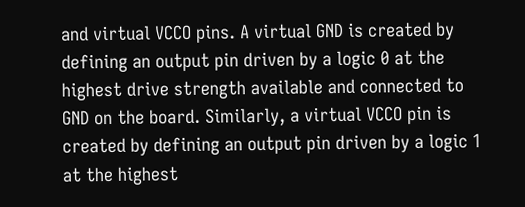and virtual VCCO pins. A virtual GND is created by defining an output pin driven by a logic 0 at the highest drive strength available and connected to GND on the board. Similarly, a virtual VCCO pin is created by defining an output pin driven by a logic 1 at the highest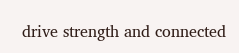drive strength and connected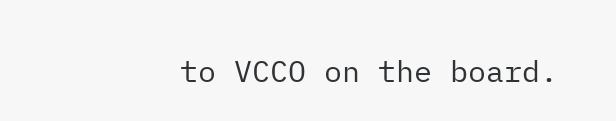to VCCO on the board.